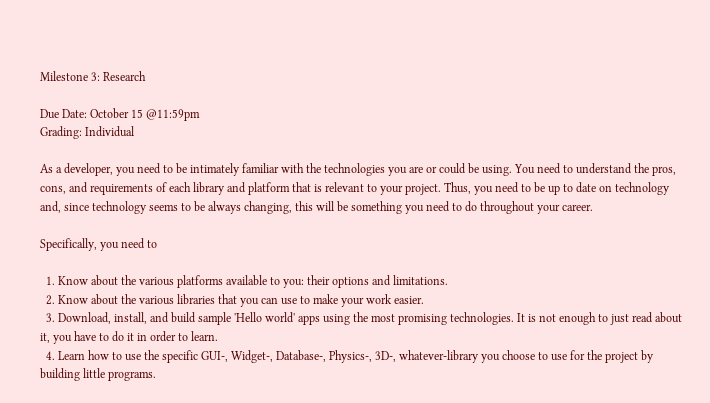Milestone 3: Research

Due Date: October 15 @11:59pm
Grading: Individual

As a developer, you need to be intimately familiar with the technologies you are or could be using. You need to understand the pros, cons, and requirements of each library and platform that is relevant to your project. Thus, you need to be up to date on technology and, since technology seems to be always changing, this will be something you need to do throughout your career.

Specifically, you need to

  1. Know about the various platforms available to you: their options and limitations.
  2. Know about the various libraries that you can use to make your work easier.
  3. Download, install, and build sample 'Hello world' apps using the most promising technologies. It is not enough to just read about it, you have to do it in order to learn.
  4. Learn how to use the specific GUI-, Widget-, Database-, Physics-, 3D-, whatever-library you choose to use for the project by building little programs.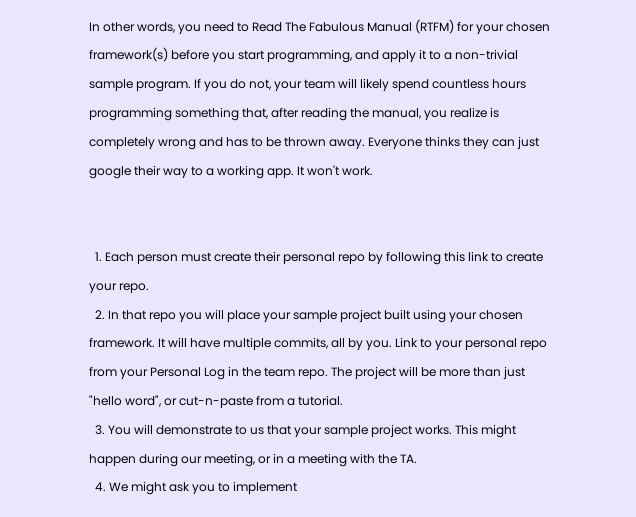In other words, you need to Read The Fabulous Manual (RTFM) for your chosen framework(s) before you start programming, and apply it to a non-trivial sample program. If you do not, your team will likely spend countless hours programming something that, after reading the manual, you realize is completely wrong and has to be thrown away. Everyone thinks they can just google their way to a working app. It won't work.


  1. Each person must create their personal repo by following this link to create your repo.
  2. In that repo you will place your sample project built using your chosen framework. It will have multiple commits, all by you. Link to your personal repo from your Personal Log in the team repo. The project will be more than just "hello word", or cut-n-paste from a tutorial.
  3. You will demonstrate to us that your sample project works. This might happen during our meeting, or in a meeting with the TA.
  4. We might ask you to implement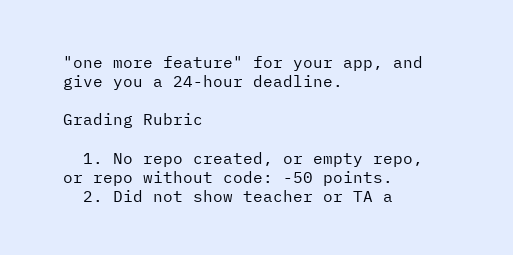"one more feature" for your app, and give you a 24-hour deadline.

Grading Rubric

  1. No repo created, or empty repo, or repo without code: -50 points.
  2. Did not show teacher or TA a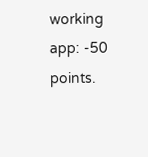working app: -50 points.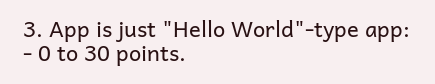3. App is just "Hello World"-type app: - 0 to 30 points.